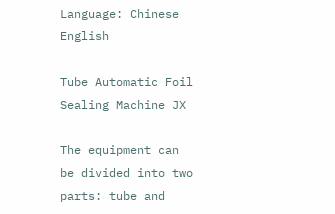Language: Chinese English

Tube Automatic Foil Sealing Machine JX

The equipment can be divided into two parts: tube and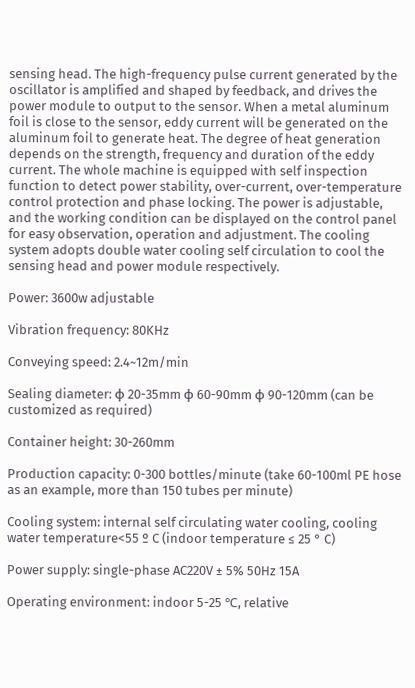sensing head. The high-frequency pulse current generated by the oscillator is amplified and shaped by feedback, and drives the power module to output to the sensor. When a metal aluminum foil is close to the sensor, eddy current will be generated on the aluminum foil to generate heat. The degree of heat generation depends on the strength, frequency and duration of the eddy current. The whole machine is equipped with self inspection function to detect power stability, over-current, over-temperature control protection and phase locking. The power is adjustable, and the working condition can be displayed on the control panel for easy observation, operation and adjustment. The cooling system adopts double water cooling self circulation to cool the sensing head and power module respectively.

Power: 3600w adjustable

Vibration frequency: 80KHz

Conveying speed: 2.4~12m/min

Sealing diameter: ф 20-35mm ф 60-90mm ф 90-120mm (can be customized as required)

Container height: 30-260mm

Production capacity: 0-300 bottles/minute (take 60-100ml PE hose as an example, more than 150 tubes per minute)

Cooling system: internal self circulating water cooling, cooling water temperature<55 º C (indoor temperature ≤ 25 ° C)

Power supply: single-phase AC220V ± 5% 50Hz 15A

Operating environment: indoor 5-25 ℃, relative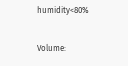humidity<80%

Volume: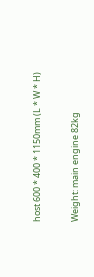host 600 * 400 * 1150mm (L * W * H)

Weight: main engine 82kg